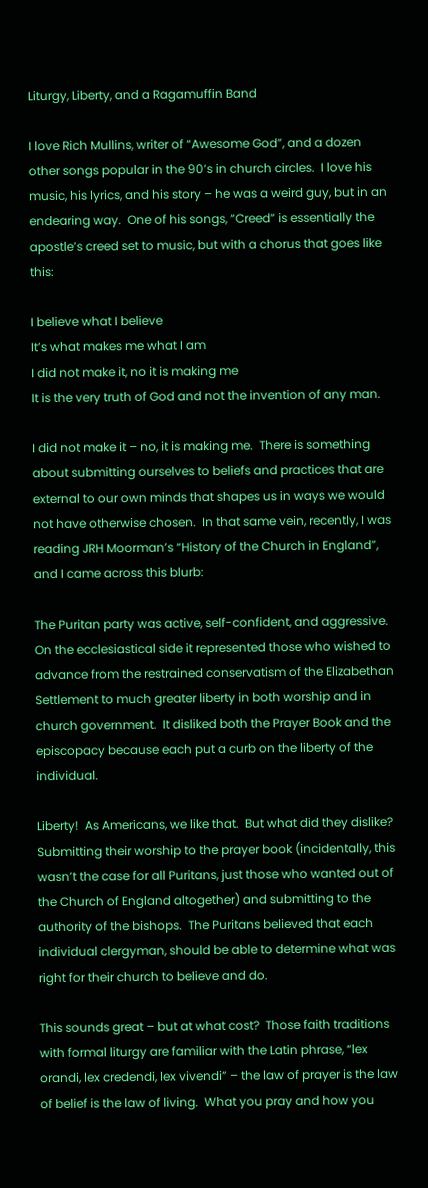Liturgy, Liberty, and a Ragamuffin Band

I love Rich Mullins, writer of “Awesome God”, and a dozen other songs popular in the 90’s in church circles.  I love his music, his lyrics, and his story – he was a weird guy, but in an endearing way.  One of his songs, “Creed” is essentially the apostle’s creed set to music, but with a chorus that goes like this:

I believe what I believe
It’s what makes me what I am
I did not make it, no it is making me
It is the very truth of God and not the invention of any man.

I did not make it – no, it is making me.  There is something about submitting ourselves to beliefs and practices that are external to our own minds that shapes us in ways we would not have otherwise chosen.  In that same vein, recently, I was reading JRH Moorman’s “History of the Church in England”, and I came across this blurb:

The Puritan party was active, self-confident, and aggressive.  On the ecclesiastical side it represented those who wished to advance from the restrained conservatism of the Elizabethan Settlement to much greater liberty in both worship and in church government.  It disliked both the Prayer Book and the episcopacy because each put a curb on the liberty of the individual.

Liberty!  As Americans, we like that.  But what did they dislike?  Submitting their worship to the prayer book (incidentally, this wasn’t the case for all Puritans, just those who wanted out of the Church of England altogether) and submitting to the authority of the bishops.  The Puritans believed that each individual clergyman, should be able to determine what was right for their church to believe and do.

This sounds great – but at what cost?  Those faith traditions with formal liturgy are familiar with the Latin phrase, “lex orandi, lex credendi, lex vivendi” – the law of prayer is the law of belief is the law of living.  What you pray and how you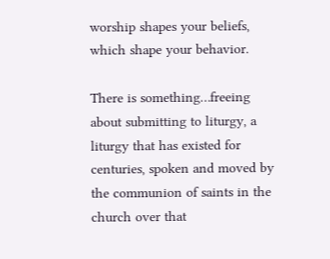worship shapes your beliefs, which shape your behavior.

There is something…freeing about submitting to liturgy, a liturgy that has existed for centuries, spoken and moved by the communion of saints in the church over that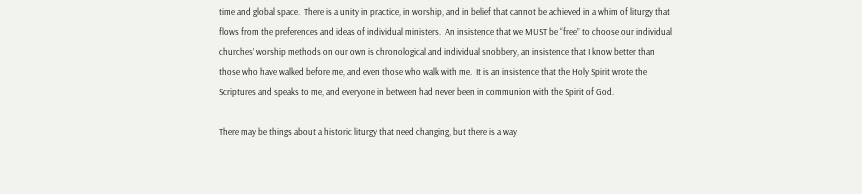time and global space.  There is a unity in practice, in worship, and in belief that cannot be achieved in a whim of liturgy that flows from the preferences and ideas of individual ministers.  An insistence that we MUST be “free” to choose our individual churches’ worship methods on our own is chronological and individual snobbery, an insistence that I know better than those who have walked before me, and even those who walk with me.  It is an insistence that the Holy Spirit wrote the Scriptures and speaks to me, and everyone in between had never been in communion with the Spirit of God.

There may be things about a historic liturgy that need changing, but there is a way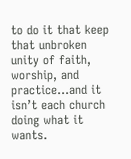to do it that keep that unbroken unity of faith, worship, and practice…and it isn’t each church doing what it wants.